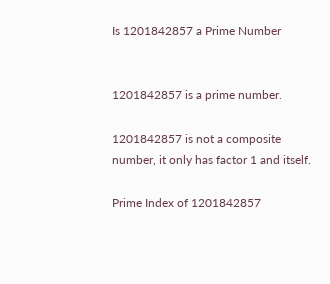Is 1201842857 a Prime Number


1201842857 is a prime number.

1201842857 is not a composite number, it only has factor 1 and itself.

Prime Index of 1201842857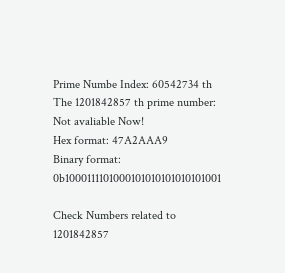Prime Numbe Index: 60542734 th
The 1201842857 th prime number: Not avaliable Now!
Hex format: 47A2AAA9
Binary format: 0b1000111101000101010101010101001

Check Numbers related to 1201842857